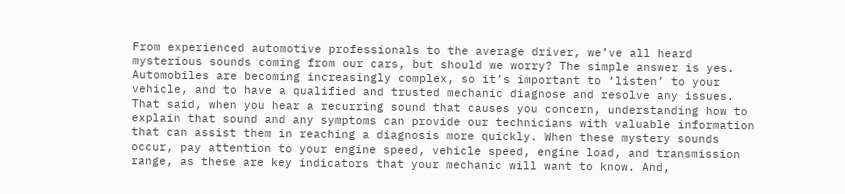From experienced automotive professionals to the average driver, we’ve all heard mysterious sounds coming from our cars, but should we worry? The simple answer is yes. Automobiles are becoming increasingly complex, so it’s important to ‘listen’ to your vehicle, and to have a qualified and trusted mechanic diagnose and resolve any issues. That said, when you hear a recurring sound that causes you concern, understanding how to explain that sound and any symptoms can provide our technicians with valuable information that can assist them in reaching a diagnosis more quickly. When these mystery sounds occur, pay attention to your engine speed, vehicle speed, engine load, and transmission range, as these are key indicators that your mechanic will want to know. And,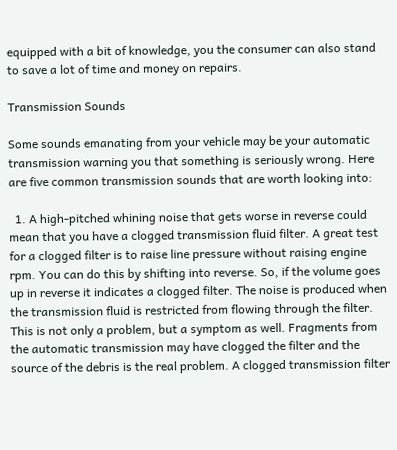equipped with a bit of knowledge, you the consumer can also stand to save a lot of time and money on repairs.

Transmission Sounds

Some sounds emanating from your vehicle may be your automatic transmission warning you that something is seriously wrong. Here are five common transmission sounds that are worth looking into:

  1. A high-pitched whining noise that gets worse in reverse could mean that you have a clogged transmission fluid filter. A great test for a clogged filter is to raise line pressure without raising engine rpm. You can do this by shifting into reverse. So, if the volume goes up in reverse it indicates a clogged filter. The noise is produced when the transmission fluid is restricted from flowing through the filter. This is not only a problem, but a symptom as well. Fragments from the automatic transmission may have clogged the filter and the source of the debris is the real problem. A clogged transmission filter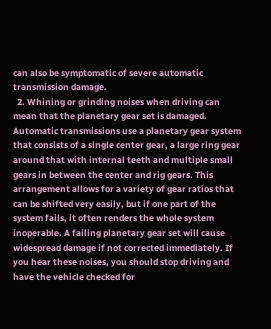can also be symptomatic of severe automatic transmission damage.
  2. Whining or grinding noises when driving can mean that the planetary gear set is damaged. Automatic transmissions use a planetary gear system that consists of a single center gear, a large ring gear around that with internal teeth and multiple small gears in between the center and rig gears. This arrangement allows for a variety of gear ratios that can be shifted very easily, but if one part of the system fails, it often renders the whole system inoperable. A failing planetary gear set will cause widespread damage if not corrected immediately. If you hear these noises, you should stop driving and have the vehicle checked for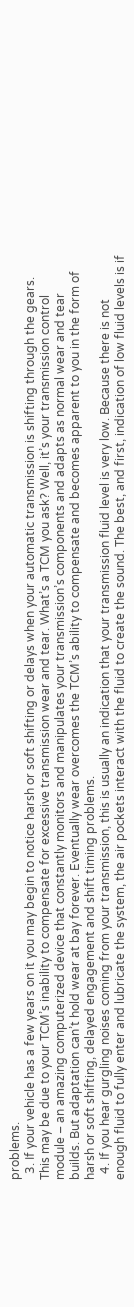problems.
  3. If your vehicle has a few years on it you may begin to notice harsh or soft shifting or delays when your automatic transmission is shifting through the gears. This may be due to your TCM’s inability to compensate for excessive transmission wear and tear. What’s a TCM you ask? Well, it’s your transmission control module – an amazing computerized device that constantly monitors and manipulates your transmission’s components and adapts as normal wear and tear builds. But adaptation can’t hold wear at bay forever. Eventually wear overcomes the TCM’s ability to compensate and becomes apparent to you in the form of harsh or soft shifting, delayed engagement and shift timing problems.
  4. If you hear gurgling noises coming from your transmission, this is usually an indication that your transmission fluid level is very low. Because there is not enough fluid to fully enter and lubricate the system, the air pockets interact with the fluid to create the sound. The best, and first, indication of low fluid levels is if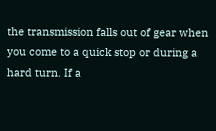the transmission falls out of gear when you come to a quick stop or during a hard turn. If a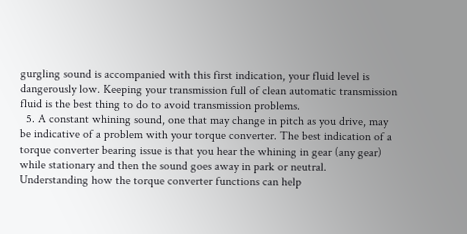gurgling sound is accompanied with this first indication, your fluid level is dangerously low. Keeping your transmission full of clean automatic transmission fluid is the best thing to do to avoid transmission problems.
  5. A constant whining sound, one that may change in pitch as you drive, may be indicative of a problem with your torque converter. The best indication of a torque converter bearing issue is that you hear the whining in gear (any gear) while stationary and then the sound goes away in park or neutral. Understanding how the torque converter functions can help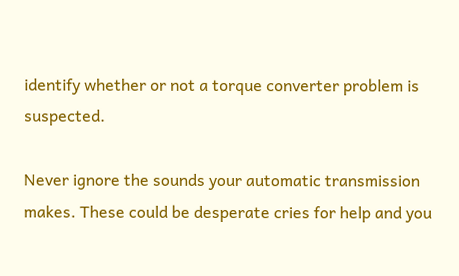identify whether or not a torque converter problem is suspected.

Never ignore the sounds your automatic transmission makes. These could be desperate cries for help and you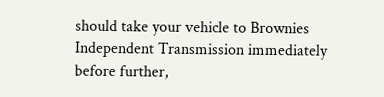should take your vehicle to Brownies Independent Transmission immediately before further,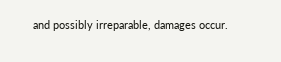and possibly irreparable, damages occur.